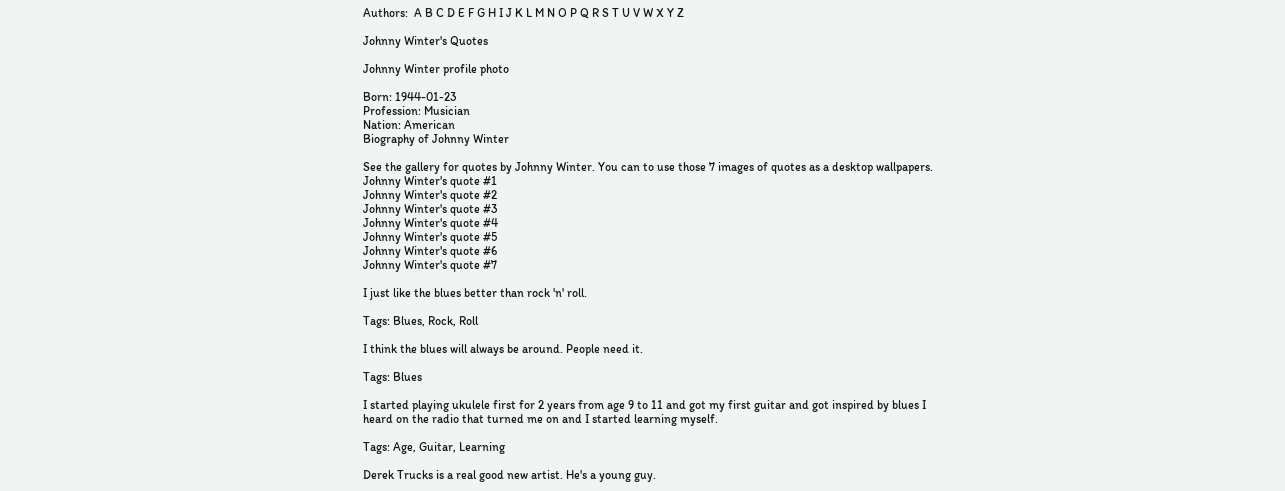Authors:  A B C D E F G H I J K L M N O P Q R S T U V W X Y Z

Johnny Winter's Quotes

Johnny Winter profile photo

Born: 1944-01-23
Profession: Musician
Nation: American
Biography of Johnny Winter

See the gallery for quotes by Johnny Winter. You can to use those 7 images of quotes as a desktop wallpapers.
Johnny Winter's quote #1
Johnny Winter's quote #2
Johnny Winter's quote #3
Johnny Winter's quote #4
Johnny Winter's quote #5
Johnny Winter's quote #6
Johnny Winter's quote #7

I just like the blues better than rock 'n' roll.

Tags: Blues, Rock, Roll

I think the blues will always be around. People need it.

Tags: Blues

I started playing ukulele first for 2 years from age 9 to 11 and got my first guitar and got inspired by blues I heard on the radio that turned me on and I started learning myself.

Tags: Age, Guitar, Learning

Derek Trucks is a real good new artist. He's a young guy.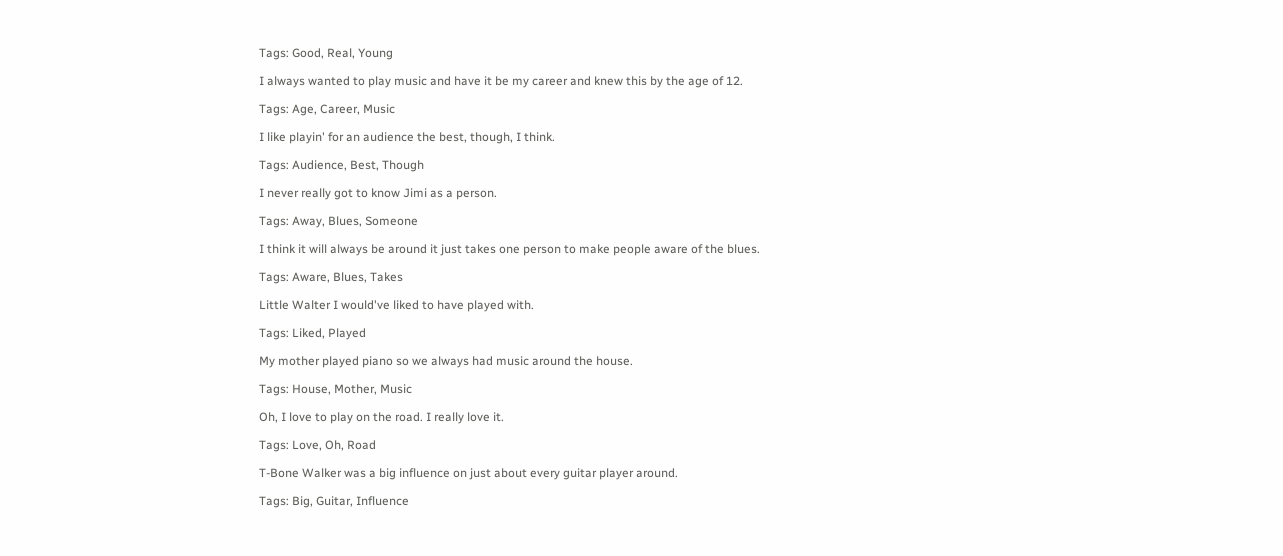Tags: Good, Real, Young

I always wanted to play music and have it be my career and knew this by the age of 12.

Tags: Age, Career, Music

I like playin' for an audience the best, though, I think.

Tags: Audience, Best, Though

I never really got to know Jimi as a person.

Tags: Away, Blues, Someone

I think it will always be around it just takes one person to make people aware of the blues.

Tags: Aware, Blues, Takes

Little Walter I would've liked to have played with.

Tags: Liked, Played

My mother played piano so we always had music around the house.

Tags: House, Mother, Music

Oh, I love to play on the road. I really love it.

Tags: Love, Oh, Road

T-Bone Walker was a big influence on just about every guitar player around.

Tags: Big, Guitar, Influence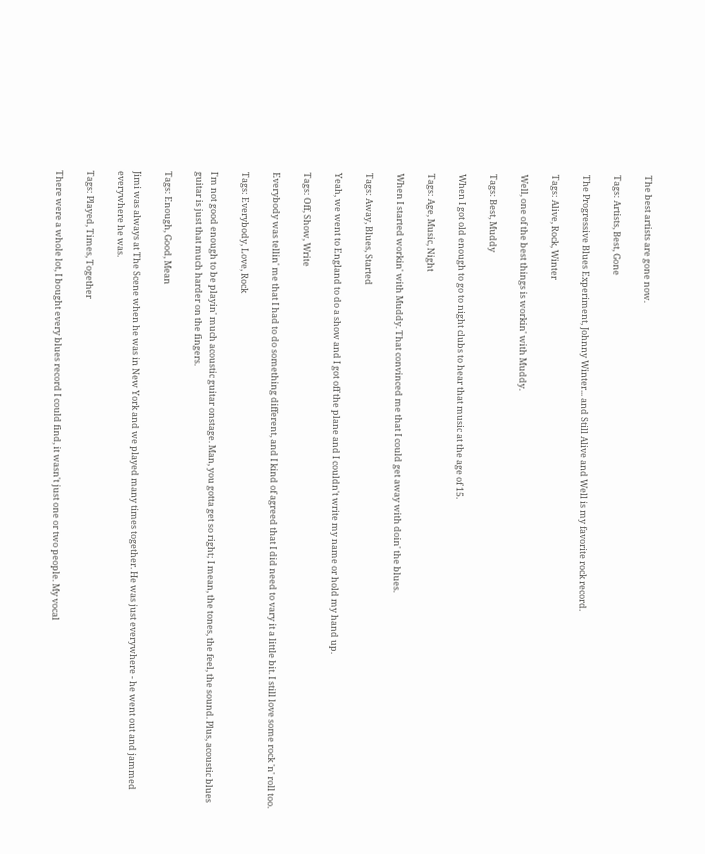The best artists are gone now.

Tags: Artists, Best, Gone

The Progressive Blues Experiment, Johnny Winter... and Still Alive and Well is my favorite rock record.

Tags: Alive, Rock, Winter

Well, one of the best things is workin' with Muddy.

Tags: Best, Muddy

When I got old enough to go to night clubs to hear that music at the age of 15.

Tags: Age, Music, Night

When I started workin' with Muddy. That convinced me that I could get away with doin' the blues.

Tags: Away, Blues, Started

Yeah, we went to England to do a show and I got off the plane and I couldn't write my name or hold my hand up.

Tags: Off, Show, Write

Everybody was tellin' me that I had to do something different, and I kind of agreed that I did need to vary it a little bit. I still love some rock 'n' roll too.

Tags: Everybody, Love, Rock

I'm not good enough to be playin' much acoustic guitar onstage. Man, you gotta get so right; I mean, the tones, the feel, the sound. Plus, acoustic blues guitar is just that much harder on the fingers.

Tags: Enough, Good, Mean

Jimi was always at The Scene when he was in New York and we played many times together. He was just everywhere - he went out and jammed everywhere he was.

Tags: Played, Times, Together

There were a whole lot, I bought every blues record I could find, it wasn't just one or two people. My vocal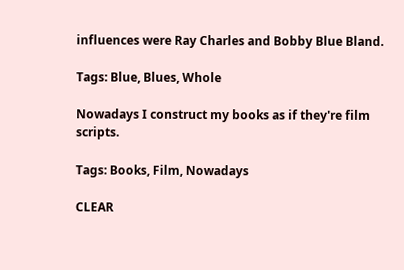influences were Ray Charles and Bobby Blue Bland.

Tags: Blue, Blues, Whole

Nowadays I construct my books as if they're film scripts.

Tags: Books, Film, Nowadays

CLEAR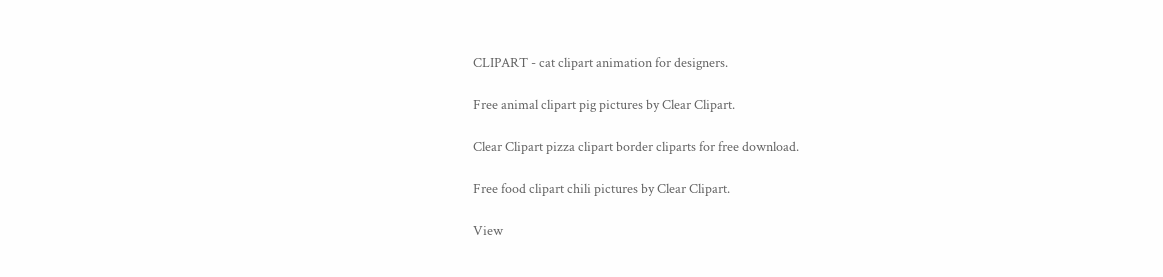CLIPART - cat clipart animation for designers.

Free animal clipart pig pictures by Clear Clipart.

Clear Clipart pizza clipart border cliparts for free download.

Free food clipart chili pictures by Clear Clipart.

View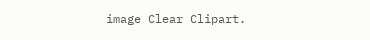image Clear Clipart.